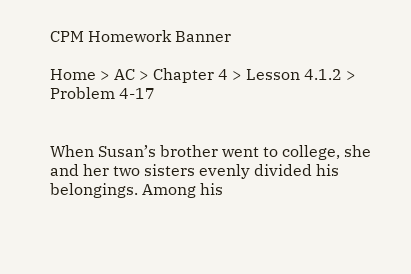CPM Homework Banner

Home > AC > Chapter 4 > Lesson 4.1.2 > Problem 4-17


When Susan’s brother went to college, she and her two sisters evenly divided his belongings. Among his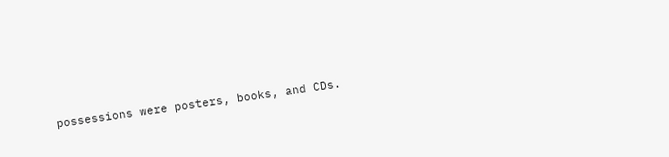possessions were posters, books, and CDs.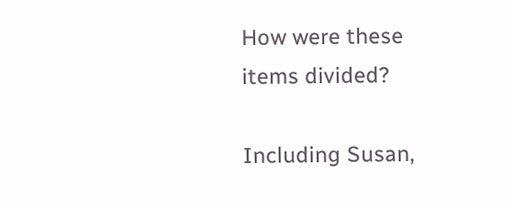How were these items divided?

Including Susan,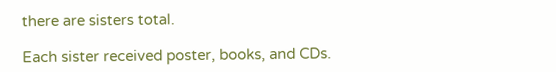there are sisters total.

Each sister received poster, books, and CDs.